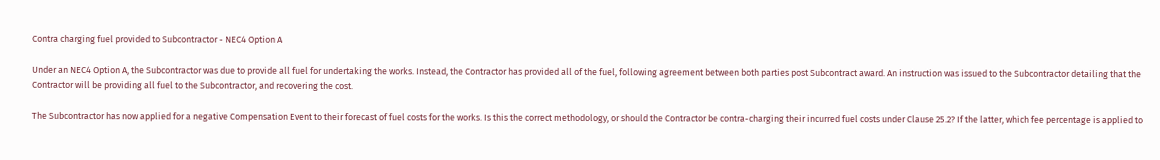Contra charging fuel provided to Subcontractor - NEC4 Option A

Under an NEC4 Option A, the Subcontractor was due to provide all fuel for undertaking the works. Instead, the Contractor has provided all of the fuel, following agreement between both parties post Subcontract award. An instruction was issued to the Subcontractor detailing that the Contractor will be providing all fuel to the Subcontractor, and recovering the cost.

The Subcontractor has now applied for a negative Compensation Event to their forecast of fuel costs for the works. Is this the correct methodology, or should the Contractor be contra-charging their incurred fuel costs under Clause 25.2? If the latter, which fee percentage is applied to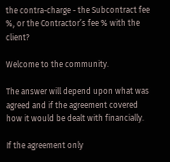the contra-charge - the Subcontract fee %, or the Contractor’s fee % with the client?

Welcome to the community.

The answer will depend upon what was agreed and if the agreement covered how it would be dealt with financially.

If the agreement only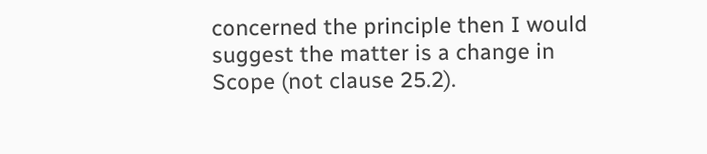concerned the principle then I would suggest the matter is a change in Scope (not clause 25.2).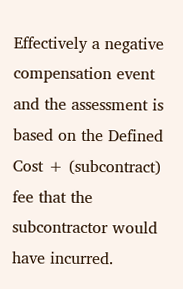Effectively a negative compensation event and the assessment is based on the Defined Cost + (subcontract) fee that the subcontractor would have incurred.